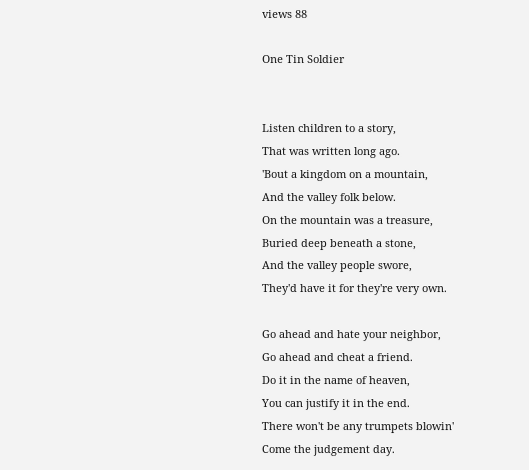views 88

One Tin Soldier


Listen children to a story,
That was written long ago.
'Bout a kingdom on a mountain,
And the valley folk below.
On the mountain was a treasure,
Buried deep beneath a stone,
And the valley people swore,
They'd have it for they're very own.

Go ahead and hate your neighbor,
Go ahead and cheat a friend.
Do it in the name of heaven,
You can justify it in the end.
There won't be any trumpets blowin'
Come the judgement day.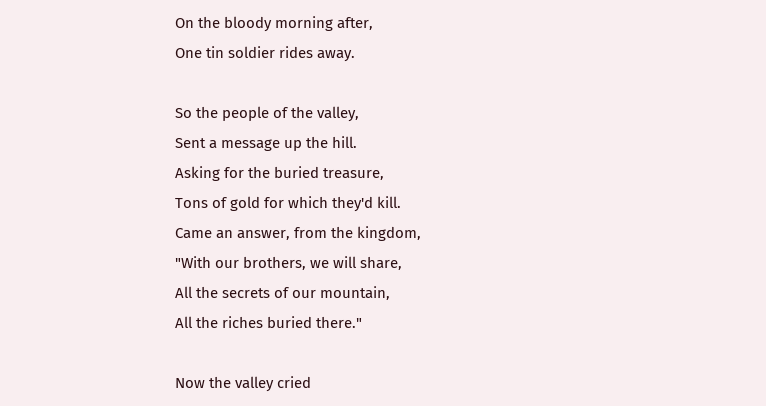On the bloody morning after,
One tin soldier rides away.

So the people of the valley,
Sent a message up the hill.
Asking for the buried treasure,
Tons of gold for which they'd kill.
Came an answer, from the kingdom,
"With our brothers, we will share,
All the secrets of our mountain,
All the riches buried there."

Now the valley cried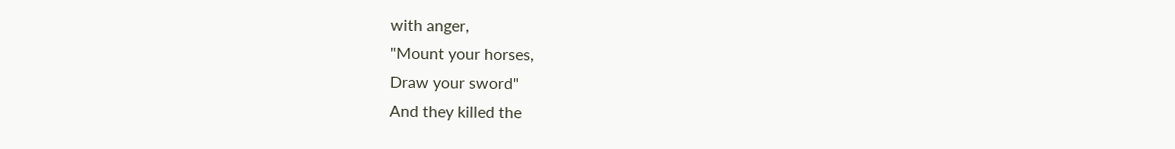with anger,
"Mount your horses,
Draw your sword"
And they killed the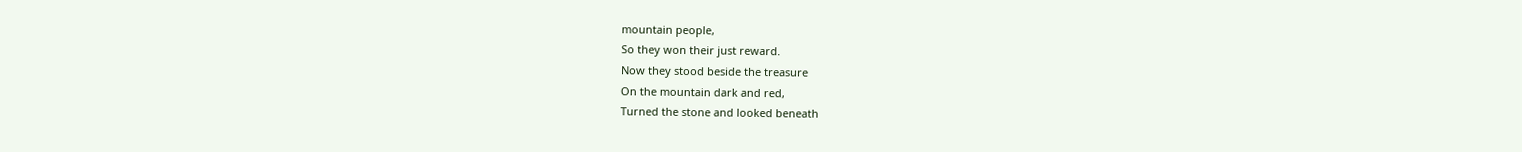mountain people,
So they won their just reward.
Now they stood beside the treasure
On the mountain dark and red,
Turned the stone and looked beneath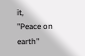it,
"Peace on earth"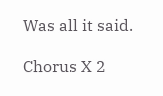Was all it said.

Chorus X 2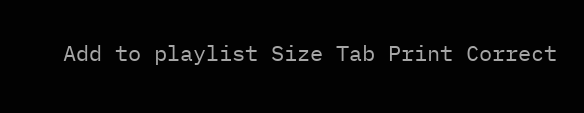Add to playlist Size Tab Print Correct